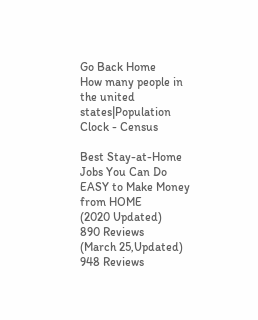Go Back Home
How many people in the united states|Population Clock - Census

Best Stay-at-Home Jobs You Can Do
EASY to Make Money from HOME
(2020 Updated)
890 Reviews
(March 25,Updated)
948 Reviews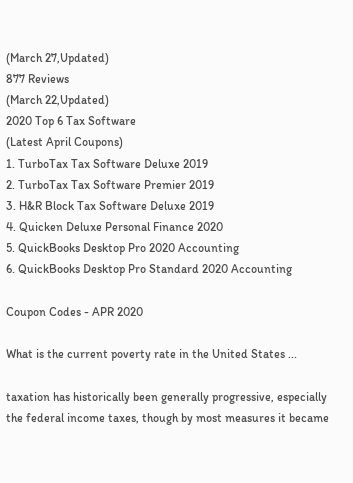(March 27,Updated)
877 Reviews
(March 22,Updated)
2020 Top 6 Tax Software
(Latest April Coupons)
1. TurboTax Tax Software Deluxe 2019
2. TurboTax Tax Software Premier 2019
3. H&R Block Tax Software Deluxe 2019
4. Quicken Deluxe Personal Finance 2020
5. QuickBooks Desktop Pro 2020 Accounting
6. QuickBooks Desktop Pro Standard 2020 Accounting

Coupon Codes - APR 2020

What is the current poverty rate in the United States ...

taxation has historically been generally progressive, especially the federal income taxes, though by most measures it became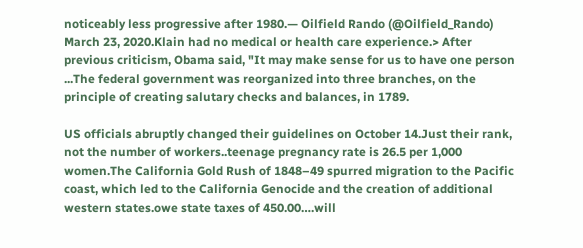noticeably less progressive after 1980.— Oilfield Rando (@Oilfield_Rando) March 23, 2020.Klain had no medical or health care experience.> After previous criticism, Obama said, "It may make sense for us to have one person ...The federal government was reorganized into three branches, on the principle of creating salutary checks and balances, in 1789.

US officials abruptly changed their guidelines on October 14.Just their rank, not the number of workers..teenage pregnancy rate is 26.5 per 1,000 women.The California Gold Rush of 1848–49 spurred migration to the Pacific coast, which led to the California Genocide and the creation of additional western states.owe state taxes of 450.00….will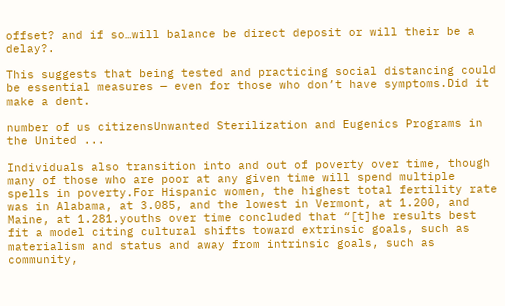offset? and if so…will balance be direct deposit or will their be a delay?.

This suggests that being tested and practicing social distancing could be essential measures — even for those who don’t have symptoms.Did it make a dent.

number of us citizensUnwanted Sterilization and Eugenics Programs in the United ...

Individuals also transition into and out of poverty over time, though many of those who are poor at any given time will spend multiple spells in poverty.For Hispanic women, the highest total fertility rate was in Alabama, at 3.085, and the lowest in Vermont, at 1.200, and Maine, at 1.281.youths over time concluded that “[t]he results best fit a model citing cultural shifts toward extrinsic goals, such as materialism and status and away from intrinsic goals, such as community,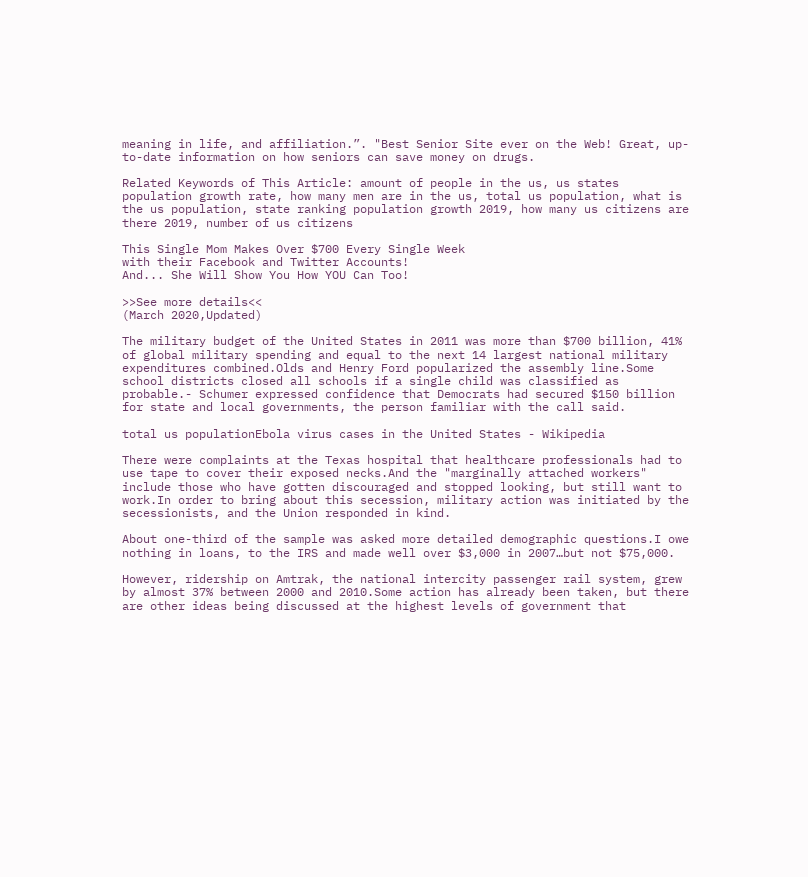meaning in life, and affiliation.”. "Best Senior Site ever on the Web! Great, up-to-date information on how seniors can save money on drugs.

Related Keywords of This Article: amount of people in the us, us states population growth rate, how many men are in the us, total us population, what is the us population, state ranking population growth 2019, how many us citizens are there 2019, number of us citizens

This Single Mom Makes Over $700 Every Single Week
with their Facebook and Twitter Accounts!
And... She Will Show You How YOU Can Too!

>>See more details<<
(March 2020,Updated)

The military budget of the United States in 2011 was more than $700 billion, 41% of global military spending and equal to the next 14 largest national military expenditures combined.Olds and Henry Ford popularized the assembly line.Some school districts closed all schools if a single child was classified as probable.- Schumer expressed confidence that Democrats had secured $150 billion for state and local governments, the person familiar with the call said.

total us populationEbola virus cases in the United States - Wikipedia

There were complaints at the Texas hospital that healthcare professionals had to use tape to cover their exposed necks.And the "marginally attached workers" include those who have gotten discouraged and stopped looking, but still want to work.In order to bring about this secession, military action was initiated by the secessionists, and the Union responded in kind.

About one-third of the sample was asked more detailed demographic questions.I owe nothing in loans, to the IRS and made well over $3,000 in 2007…but not $75,000.

However, ridership on Amtrak, the national intercity passenger rail system, grew by almost 37% between 2000 and 2010.Some action has already been taken, but there are other ideas being discussed at the highest levels of government that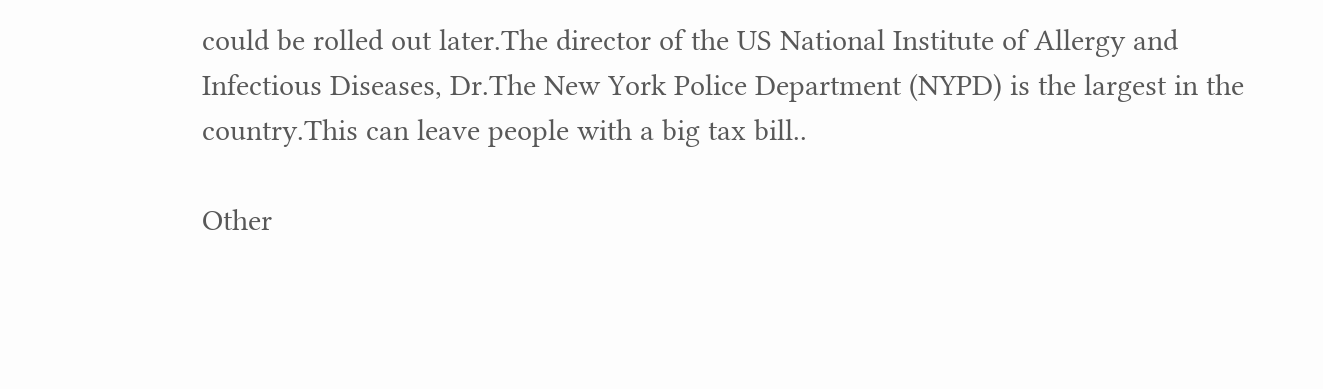could be rolled out later.The director of the US National Institute of Allergy and Infectious Diseases, Dr.The New York Police Department (NYPD) is the largest in the country.This can leave people with a big tax bill..

Other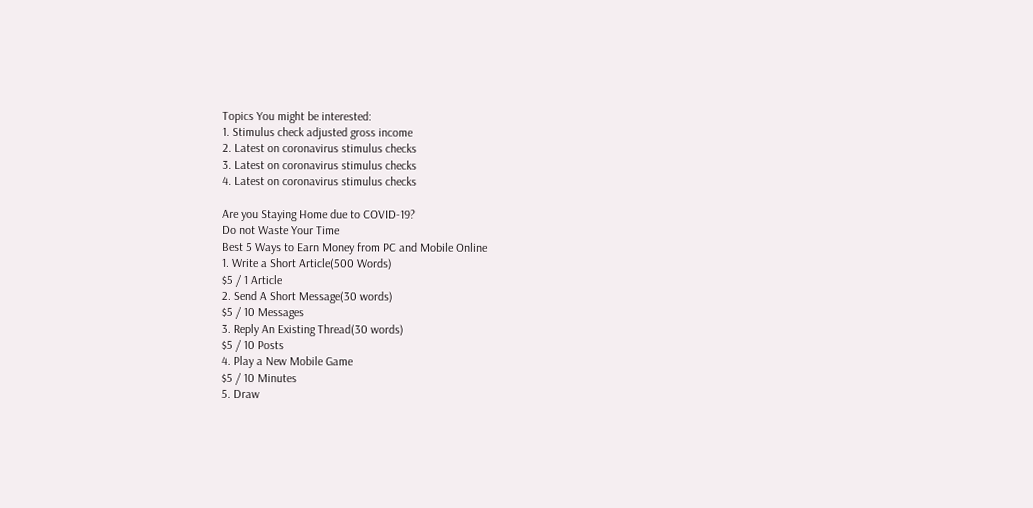Topics You might be interested:
1. Stimulus check adjusted gross income
2. Latest on coronavirus stimulus checks
3. Latest on coronavirus stimulus checks
4. Latest on coronavirus stimulus checks

Are you Staying Home due to COVID-19?
Do not Waste Your Time
Best 5 Ways to Earn Money from PC and Mobile Online
1. Write a Short Article(500 Words)
$5 / 1 Article
2. Send A Short Message(30 words)
$5 / 10 Messages
3. Reply An Existing Thread(30 words)
$5 / 10 Posts
4. Play a New Mobile Game
$5 / 10 Minutes
5. Draw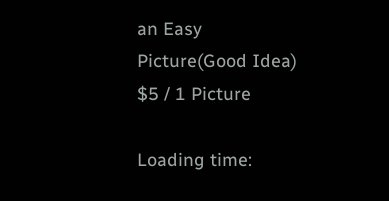an Easy Picture(Good Idea)
$5 / 1 Picture

Loading time: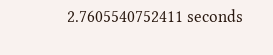2.7605540752411 seconds